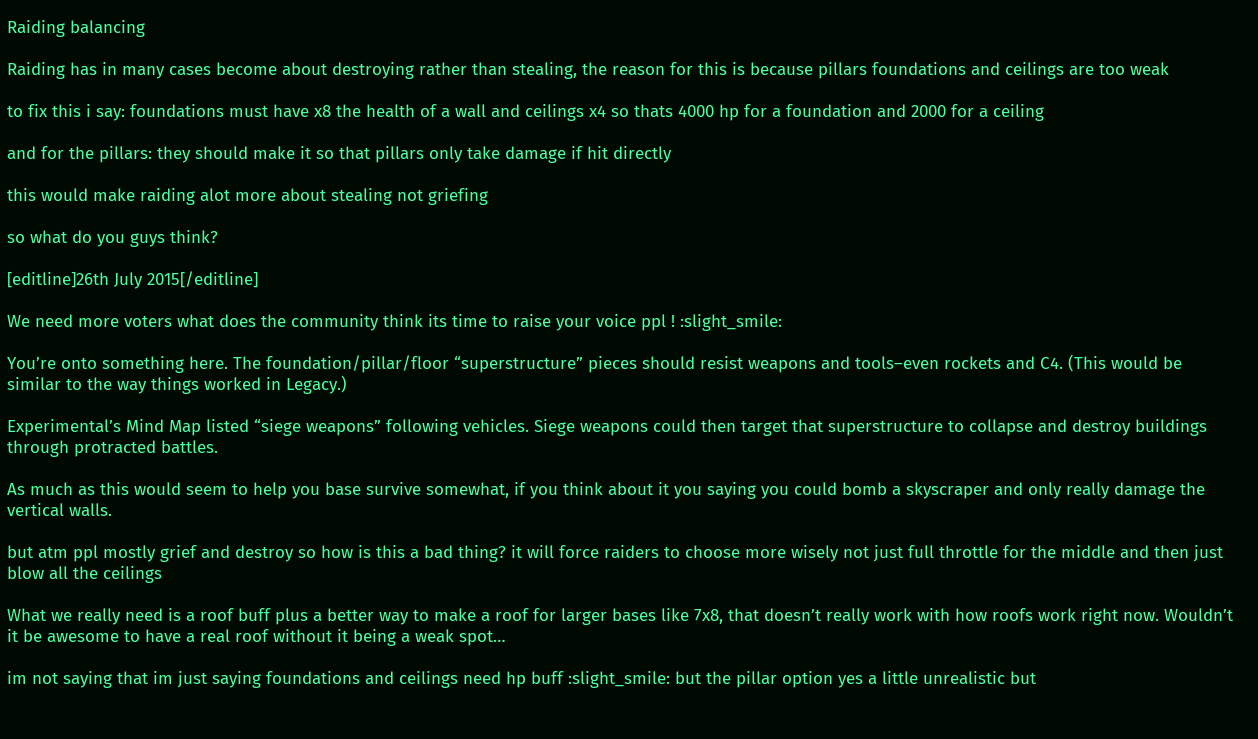Raiding balancing

Raiding has in many cases become about destroying rather than stealing, the reason for this is because pillars foundations and ceilings are too weak

to fix this i say: foundations must have x8 the health of a wall and ceilings x4 so thats 4000 hp for a foundation and 2000 for a ceiling

and for the pillars: they should make it so that pillars only take damage if hit directly

this would make raiding alot more about stealing not griefing

so what do you guys think?

[editline]26th July 2015[/editline]

We need more voters what does the community think its time to raise your voice ppl ! :slight_smile:

You’re onto something here. The foundation/pillar/floor “superstructure” pieces should resist weapons and tools–even rockets and C4. (This would be similar to the way things worked in Legacy.)

Experimental’s Mind Map listed “siege weapons” following vehicles. Siege weapons could then target that superstructure to collapse and destroy buildings through protracted battles.

As much as this would seem to help you base survive somewhat, if you think about it you saying you could bomb a skyscraper and only really damage the vertical walls.

but atm ppl mostly grief and destroy so how is this a bad thing? it will force raiders to choose more wisely not just full throttle for the middle and then just blow all the ceilings

What we really need is a roof buff plus a better way to make a roof for larger bases like 7x8, that doesn’t really work with how roofs work right now. Wouldn’t it be awesome to have a real roof without it being a weak spot…

im not saying that im just saying foundations and ceilings need hp buff :slight_smile: but the pillar option yes a little unrealistic but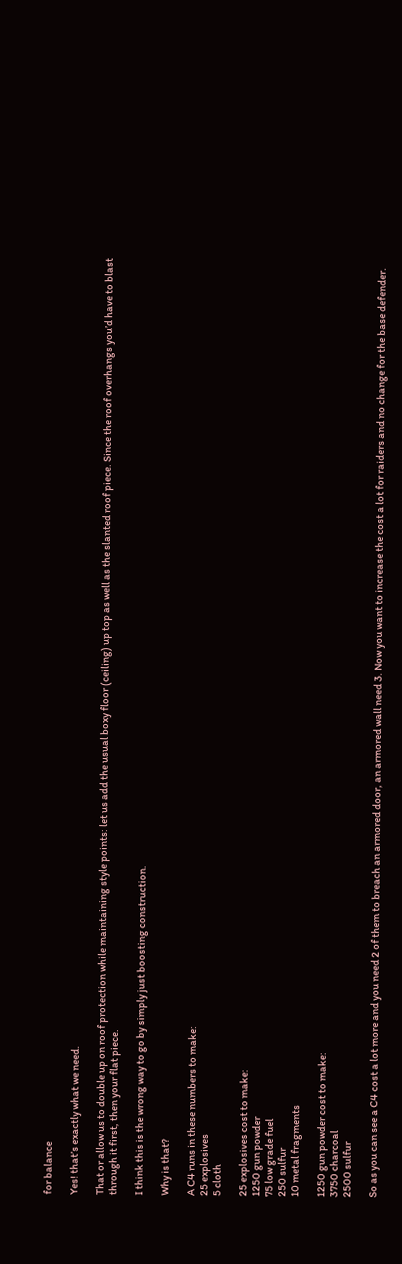for balance

Yes! that’s exactly what we need.

That or allow us to double up on roof protection while maintaining style points: let us add the usual boxy floor (ceiling) up top as well as the slanted roof piece. Since the roof overhangs you’d have to blast through it first, then your flat piece.

I think this is the wrong way to go by simply just boosting construction.

Why is that?

A C4 runs in these numbers to make:
25 explosives
5 cloth

25 explosives cost to make:
1250 gun powder
75 low grade fuel
250 sulfur
10 metal fragments

1250 gun powder cost to make:
3750 charcoal
2500 sulfur

So as you can see a C4 cost a lot more and you need 2 of them to breach an armored door, an armored wall need 3. Now you want to increase the cost a lot for raiders and no change for the base defender.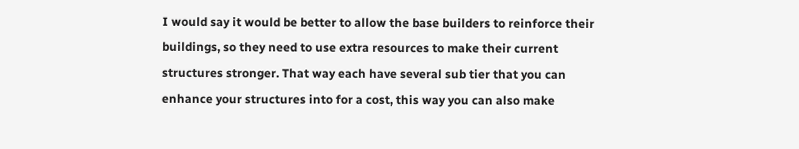I would say it would be better to allow the base builders to reinforce their buildings, so they need to use extra resources to make their current structures stronger. That way each have several sub tier that you can enhance your structures into for a cost, this way you can also make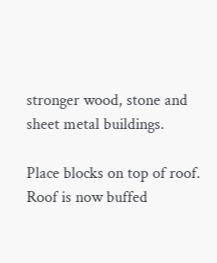stronger wood, stone and sheet metal buildings.

Place blocks on top of roof. Roof is now buffed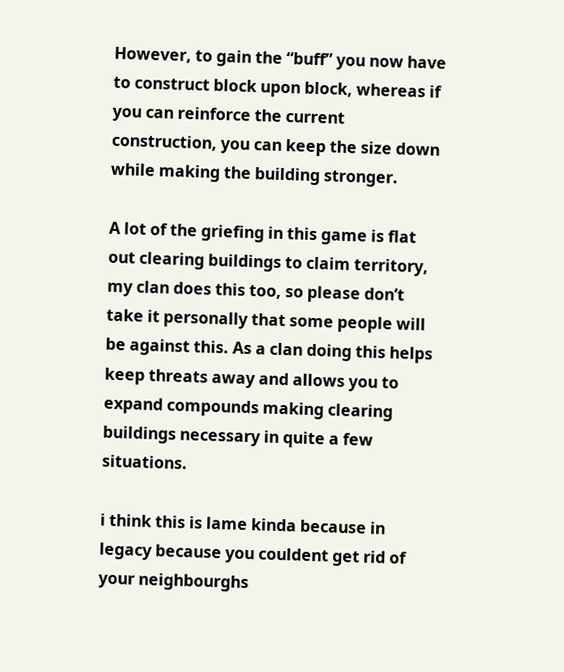However, to gain the “buff” you now have to construct block upon block, whereas if you can reinforce the current construction, you can keep the size down while making the building stronger.

A lot of the griefing in this game is flat out clearing buildings to claim territory, my clan does this too, so please don’t take it personally that some people will be against this. As a clan doing this helps keep threats away and allows you to expand compounds making clearing buildings necessary in quite a few situations.

i think this is lame kinda because in legacy because you couldent get rid of your neighbourghs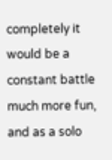completely it would be a constant battle much more fun, and as a solo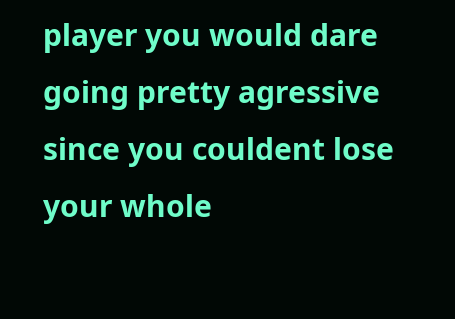player you would dare going pretty agressive since you couldent lose your whole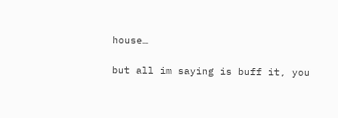house…

but all im saying is buff it, you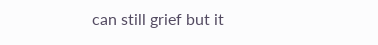can still grief but it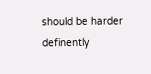should be harder definently